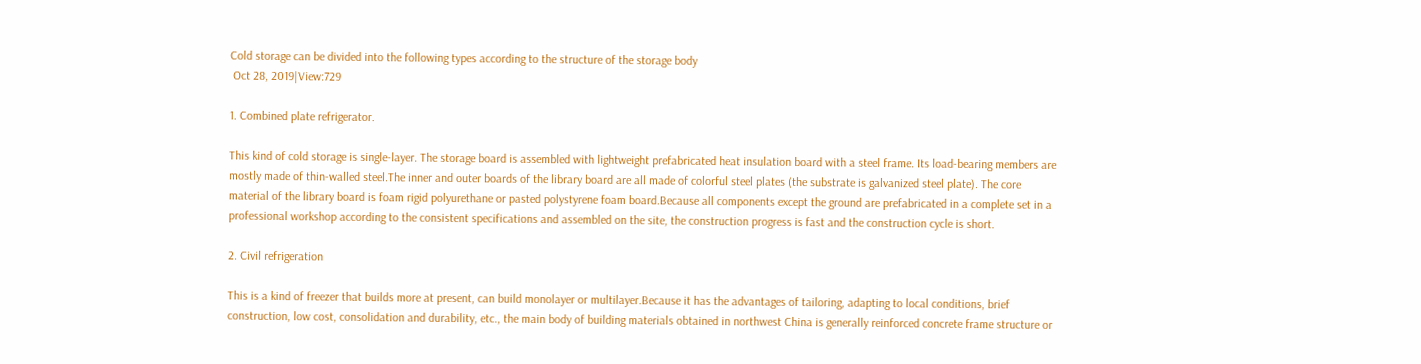Cold storage can be divided into the following types according to the structure of the storage body
 Oct 28, 2019|View:729

1. Combined plate refrigerator.

This kind of cold storage is single-layer. The storage board is assembled with lightweight prefabricated heat insulation board with a steel frame. Its load-bearing members are mostly made of thin-walled steel.The inner and outer boards of the library board are all made of colorful steel plates (the substrate is galvanized steel plate). The core material of the library board is foam rigid polyurethane or pasted polystyrene foam board.Because all components except the ground are prefabricated in a complete set in a professional workshop according to the consistent specifications and assembled on the site, the construction progress is fast and the construction cycle is short.

2. Civil refrigeration

This is a kind of freezer that builds more at present, can build monolayer or multilayer.Because it has the advantages of tailoring, adapting to local conditions, brief construction, low cost, consolidation and durability, etc., the main body of building materials obtained in northwest China is generally reinforced concrete frame structure or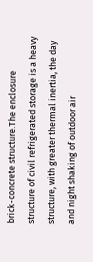brick-concrete structure.The enclosure structure of civil refrigerated storage is a heavy structure, with greater thermal inertia, the day and night shaking of outdoor air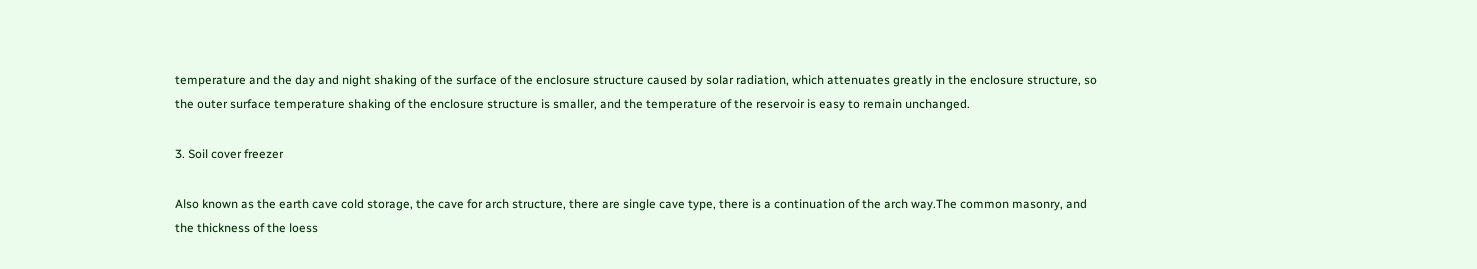temperature and the day and night shaking of the surface of the enclosure structure caused by solar radiation, which attenuates greatly in the enclosure structure, so the outer surface temperature shaking of the enclosure structure is smaller, and the temperature of the reservoir is easy to remain unchanged.

3. Soil cover freezer

Also known as the earth cave cold storage, the cave for arch structure, there are single cave type, there is a continuation of the arch way.The common masonry, and the thickness of the loess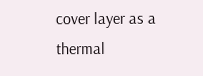cover layer as a thermal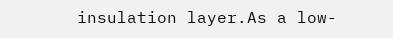insulation layer.As a low-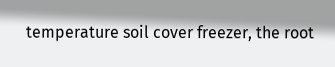temperature soil cover freezer, the root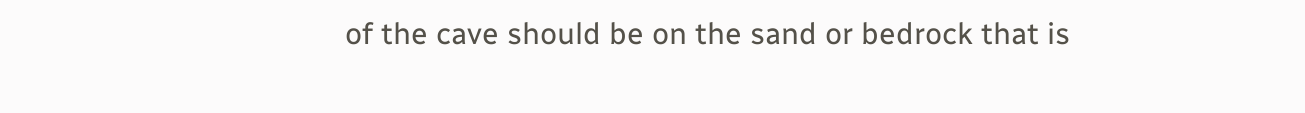of the cave should be on the sand or bedrock that is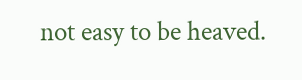not easy to be heaved.